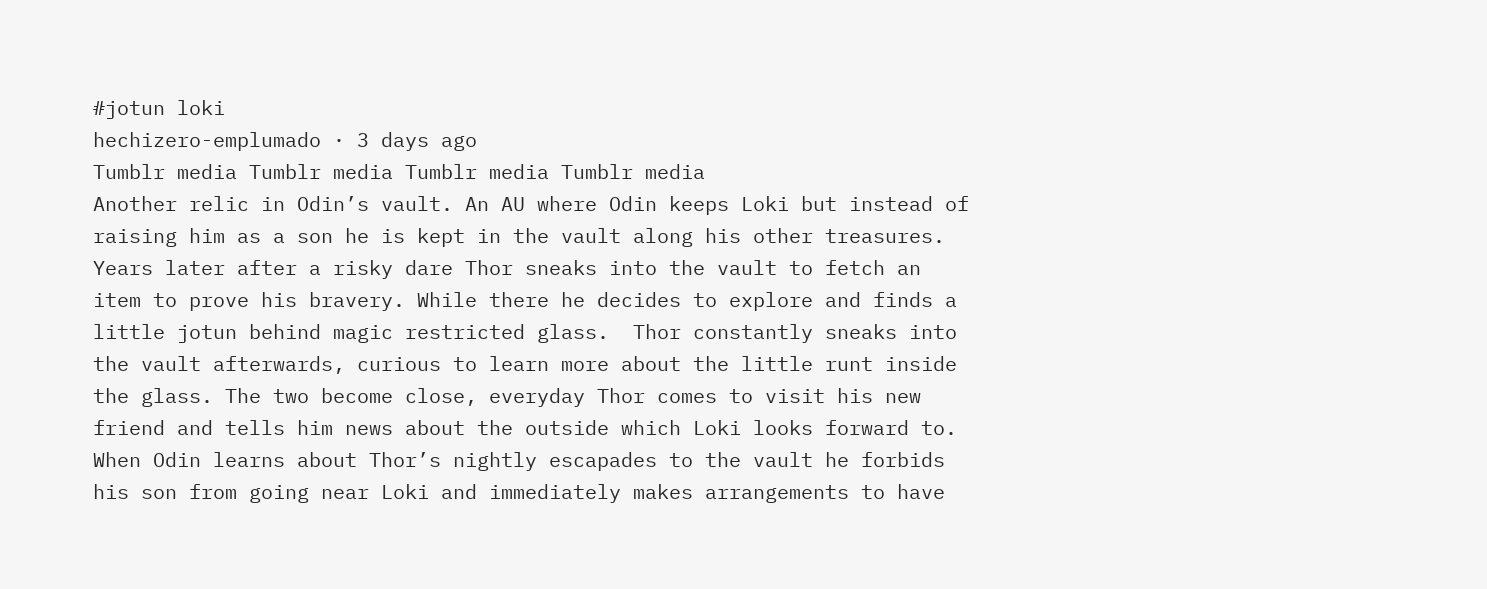#jotun loki
hechizero-emplumado · 3 days ago
Tumblr media Tumblr media Tumblr media Tumblr media
Another relic in Odin’s vault. An AU where Odin keeps Loki but instead of raising him as a son he is kept in the vault along his other treasures. Years later after a risky dare Thor sneaks into the vault to fetch an item to prove his bravery. While there he decides to explore and finds a little jotun behind magic restricted glass.  Thor constantly sneaks into the vault afterwards, curious to learn more about the little runt inside the glass. The two become close, everyday Thor comes to visit his new friend and tells him news about the outside which Loki looks forward to.  When Odin learns about Thor’s nightly escapades to the vault he forbids his son from going near Loki and immediately makes arrangements to have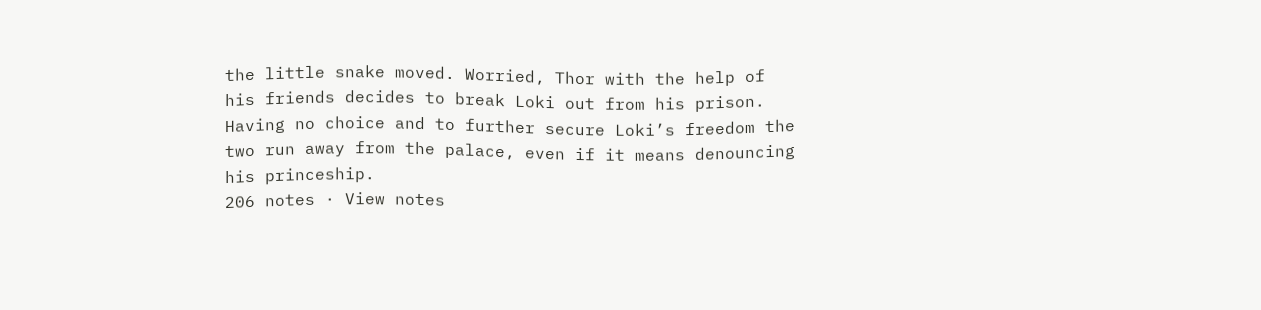the little snake moved. Worried, Thor with the help of his friends decides to break Loki out from his prison. Having no choice and to further secure Loki’s freedom the two run away from the palace, even if it means denouncing his princeship.
206 notes · View notes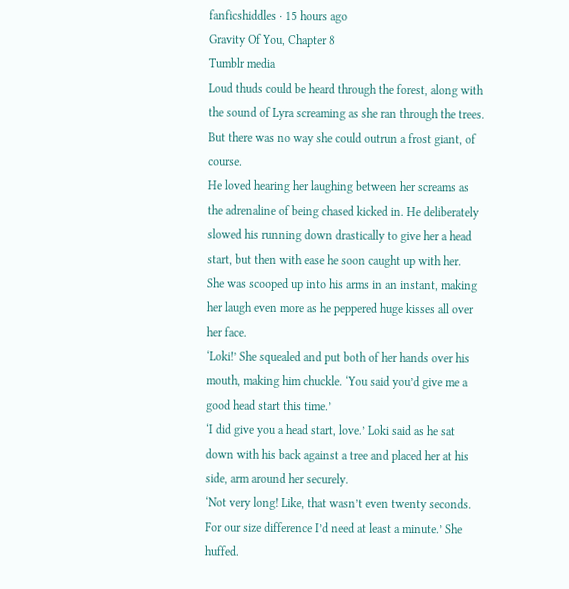fanficshiddles · 15 hours ago
Gravity Of You, Chapter 8
Tumblr media
Loud thuds could be heard through the forest, along with the sound of Lyra screaming as she ran through the trees.
But there was no way she could outrun a frost giant, of course.
He loved hearing her laughing between her screams as the adrenaline of being chased kicked in. He deliberately slowed his running down drastically to give her a head start, but then with ease he soon caught up with her.
She was scooped up into his arms in an instant, making her laugh even more as he peppered huge kisses all over her face.
‘Loki!’ She squealed and put both of her hands over his mouth, making him chuckle. ‘You said you’d give me a good head start this time.’
‘I did give you a head start, love.’ Loki said as he sat down with his back against a tree and placed her at his side, arm around her securely.
‘Not very long! Like, that wasn’t even twenty seconds. For our size difference I’d need at least a minute.’ She huffed.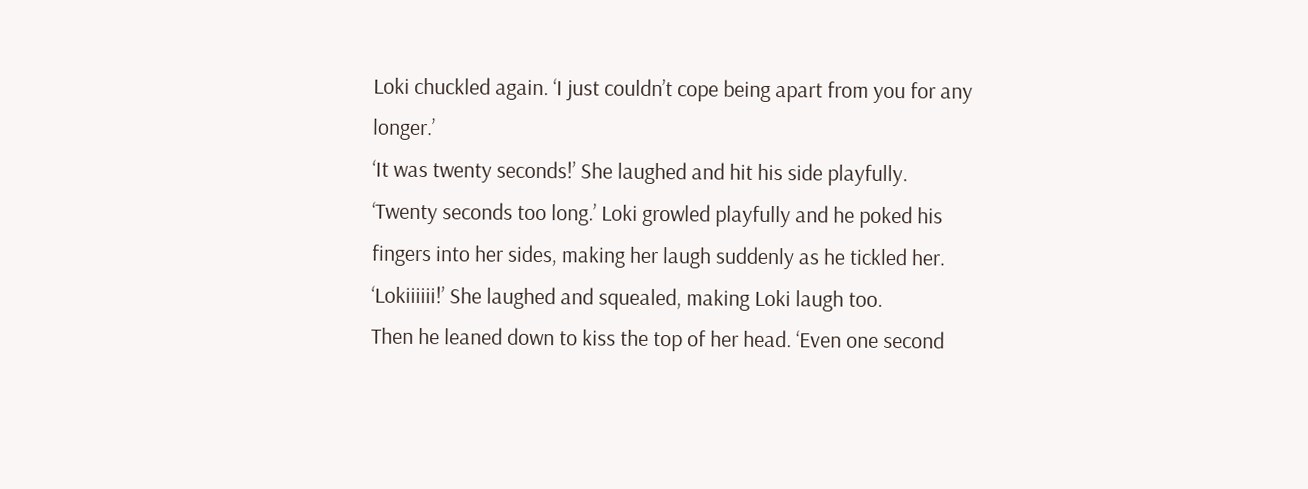Loki chuckled again. ‘I just couldn’t cope being apart from you for any longer.’
‘It was twenty seconds!’ She laughed and hit his side playfully.
‘Twenty seconds too long.’ Loki growled playfully and he poked his fingers into her sides, making her laugh suddenly as he tickled her.
‘Lokiiiiii!’ She laughed and squealed, making Loki laugh too.
Then he leaned down to kiss the top of her head. ‘Even one second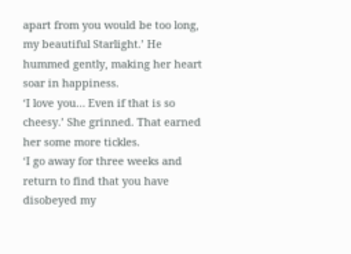apart from you would be too long, my beautiful Starlight.’ He hummed gently, making her heart soar in happiness.
‘I love you… Even if that is so cheesy.’ She grinned. That earned her some more tickles.
‘I go away for three weeks and return to find that you have disobeyed my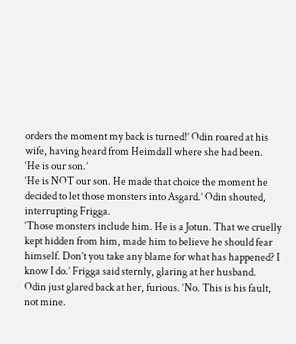orders the moment my back is turned!’ Odin roared at his wife, having heard from Heimdall where she had been.
‘He is our son.’
‘He is NOT our son. He made that choice the moment he decided to let those monsters into Asgard.’ Odin shouted, interrupting Frigga.
‘Those monsters include him. He is a Jotun. That we cruelly kept hidden from him, made him to believe he should fear himself. Don’t you take any blame for what has happened? I know I do.’ Frigga said sternly, glaring at her husband.
Odin just glared back at her, furious. ‘No. This is his fault, not mine.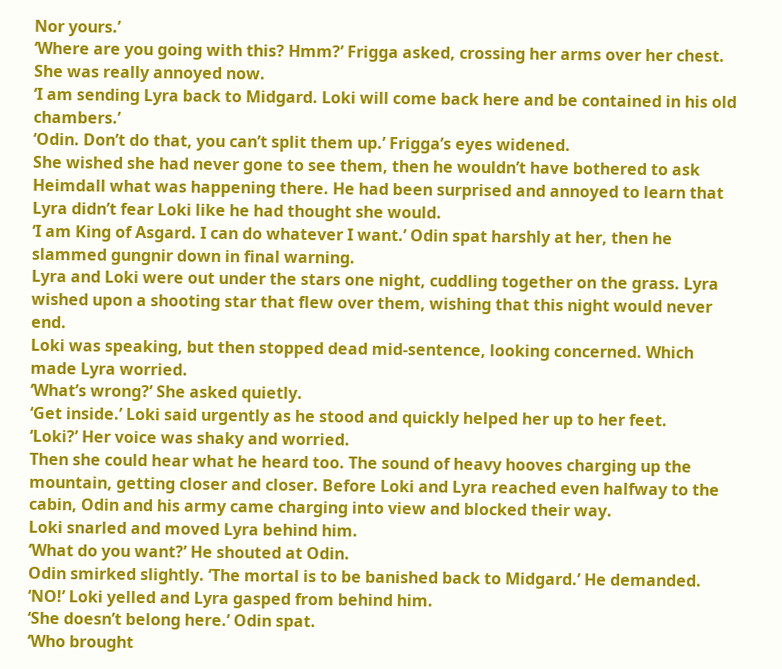Nor yours.’
‘Where are you going with this? Hmm?’ Frigga asked, crossing her arms over her chest. She was really annoyed now.
‘I am sending Lyra back to Midgard. Loki will come back here and be contained in his old chambers.’
‘Odin. Don’t do that, you can’t split them up.’ Frigga’s eyes widened.
She wished she had never gone to see them, then he wouldn’t have bothered to ask Heimdall what was happening there. He had been surprised and annoyed to learn that Lyra didn’t fear Loki like he had thought she would.
‘I am King of Asgard. I can do whatever I want.’ Odin spat harshly at her, then he slammed gungnir down in final warning.
Lyra and Loki were out under the stars one night, cuddling together on the grass. Lyra wished upon a shooting star that flew over them, wishing that this night would never end.
Loki was speaking, but then stopped dead mid-sentence, looking concerned. Which made Lyra worried.
‘What’s wrong?’ She asked quietly.
‘Get inside.’ Loki said urgently as he stood and quickly helped her up to her feet.
‘Loki?’ Her voice was shaky and worried.
Then she could hear what he heard too. The sound of heavy hooves charging up the mountain, getting closer and closer. Before Loki and Lyra reached even halfway to the cabin, Odin and his army came charging into view and blocked their way.
Loki snarled and moved Lyra behind him.
‘What do you want?’ He shouted at Odin.
Odin smirked slightly. ‘The mortal is to be banished back to Midgard.’ He demanded.
‘NO!’ Loki yelled and Lyra gasped from behind him.
‘She doesn’t belong here.’ Odin spat.
‘Who brought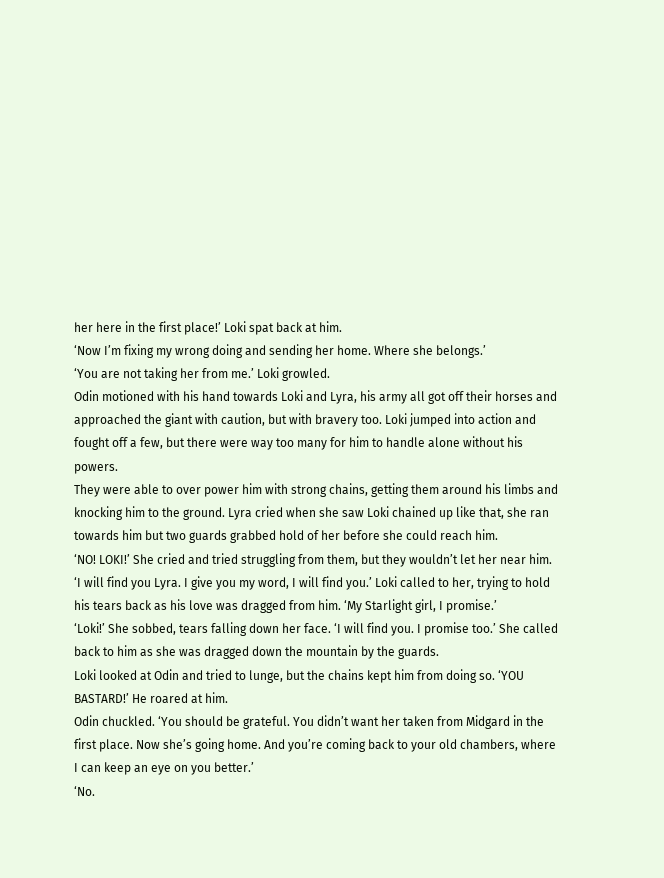her here in the first place!’ Loki spat back at him.
‘Now I’m fixing my wrong doing and sending her home. Where she belongs.’
‘You are not taking her from me.’ Loki growled.
Odin motioned with his hand towards Loki and Lyra, his army all got off their horses and approached the giant with caution, but with bravery too. Loki jumped into action and fought off a few, but there were way too many for him to handle alone without his powers.
They were able to over power him with strong chains, getting them around his limbs and knocking him to the ground. Lyra cried when she saw Loki chained up like that, she ran towards him but two guards grabbed hold of her before she could reach him.
‘NO! LOKI!’ She cried and tried struggling from them, but they wouldn’t let her near him.
‘I will find you Lyra. I give you my word, I will find you.’ Loki called to her, trying to hold his tears back as his love was dragged from him. ‘My Starlight girl, I promise.’
‘Loki!’ She sobbed, tears falling down her face. ‘I will find you. I promise too.’ She called back to him as she was dragged down the mountain by the guards.
Loki looked at Odin and tried to lunge, but the chains kept him from doing so. ‘YOU BASTARD!’ He roared at him.
Odin chuckled. ‘You should be grateful. You didn’t want her taken from Midgard in the first place. Now she’s going home. And you’re coming back to your old chambers, where I can keep an eye on you better.’
‘No.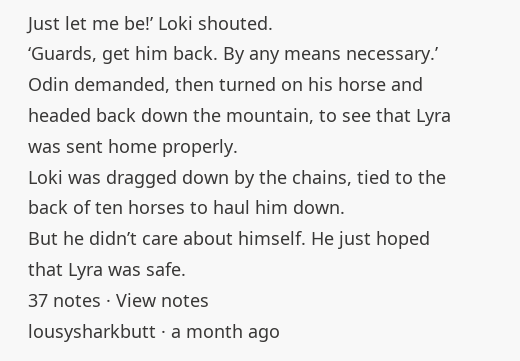Just let me be!’ Loki shouted.
‘Guards, get him back. By any means necessary.’ Odin demanded, then turned on his horse and headed back down the mountain, to see that Lyra was sent home properly.
Loki was dragged down by the chains, tied to the back of ten horses to haul him down.
But he didn’t care about himself. He just hoped that Lyra was safe.
37 notes · View notes
lousysharkbutt · a month ago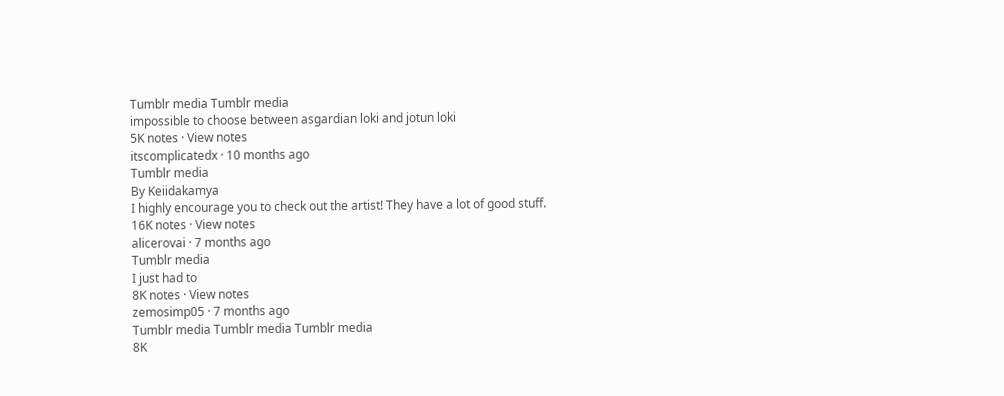Tumblr media Tumblr media
impossible to choose between asgardian loki and jotun loki
5K notes · View notes
itscomplicatedx · 10 months ago
Tumblr media
By Keiidakamya
I highly encourage you to check out the artist! They have a lot of good stuff.
16K notes · View notes
alicerovai · 7 months ago
Tumblr media
I just had to
8K notes · View notes
zemosimp05 · 7 months ago
Tumblr media Tumblr media Tumblr media
8K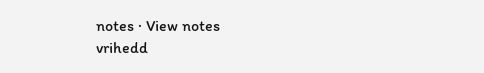notes · View notes
vrihedd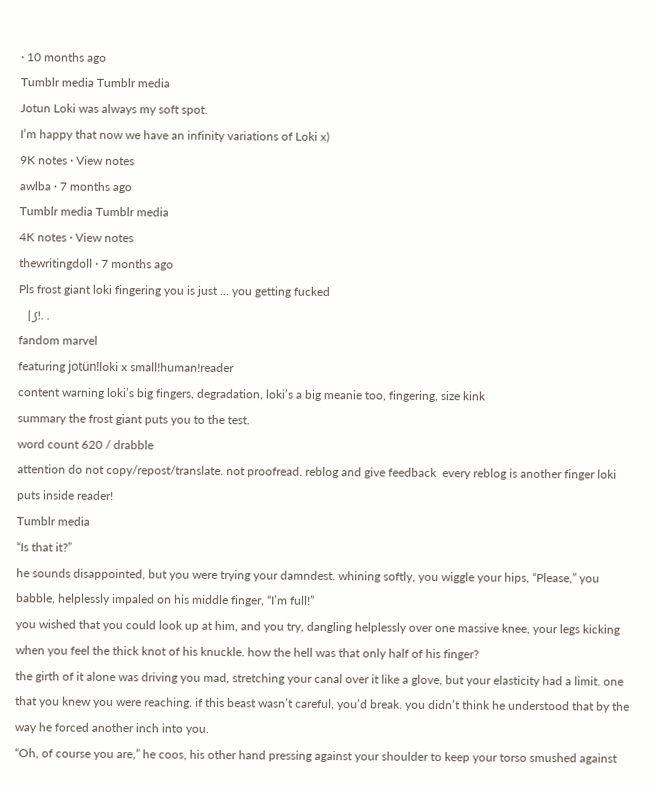· 10 months ago
Tumblr media Tumblr media
Jotun Loki was always my soft spot.
I’m happy that now we have an infinity variations of Loki x)
9K notes · View notes
awlba · 7 months ago
Tumblr media Tumblr media
4K notes · View notes
thewritingdoll · 7 months ago
Pls frost giant loki fingering you is just … you getting fucked
   | ꠹!. .
fandom marvel
featuring jotün!loki x small!human!reader
content warning loki’s big fingers, degradation, loki’s a big meanie too, fingering, size kink
summary the frost giant puts you to the test.
word count 620 / drabble
attention do not copy/repost/translate. not proofread. reblog and give feedback  every reblog is another finger loki puts inside reader!
Tumblr media
“Is that it?”
he sounds disappointed, but you were trying your damndest. whining softly, you wiggle your hips, “Please,” you babble, helplessly impaled on his middle finger, “I’m full!”
you wished that you could look up at him, and you try, dangling helplessly over one massive knee, your legs kicking when you feel the thick knot of his knuckle. how the hell was that only half of his finger?
the girth of it alone was driving you mad, stretching your canal over it like a glove, but your elasticity had a limit. one that you knew you were reaching. if this beast wasn’t careful, you’d break. you didn’t think he understood that by the way he forced another inch into you.
“Oh, of course you are,” he coos, his other hand pressing against your shoulder to keep your torso smushed against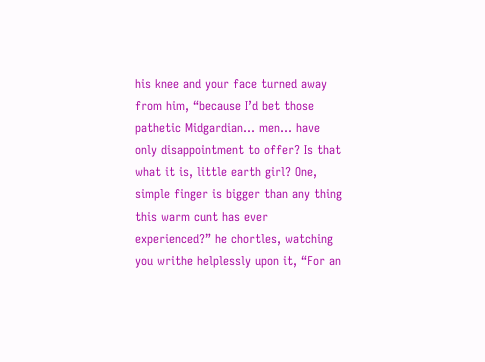his knee and your face turned away from him, “because I’d bet those pathetic Midgardian… men… have only disappointment to offer? Is that what it is, little earth girl? One, simple finger is bigger than any thing this warm cunt has ever experienced?” he chortles, watching you writhe helplessly upon it, “For an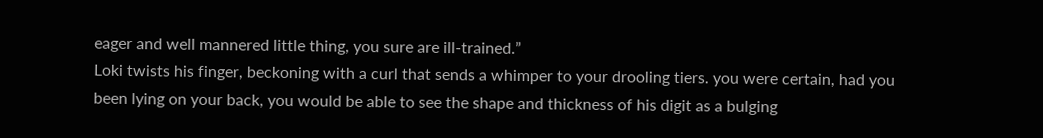eager and well mannered little thing, you sure are ill-trained.”
Loki twists his finger, beckoning with a curl that sends a whimper to your drooling tiers. you were certain, had you been lying on your back, you would be able to see the shape and thickness of his digit as a bulging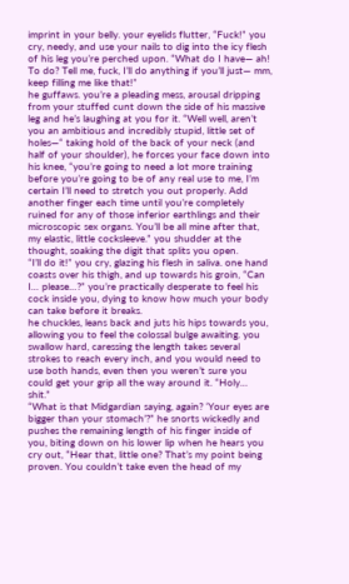imprint in your belly. your eyelids flutter, “Fuck!” you cry, needy, and use your nails to dig into the icy flesh of his leg you’re perched upon. “What do I have— ah! To do? Tell me, fuck, I’ll do anything if you’ll just— mm, keep filling me like that!”
he guffaws. you’re a pleading mess, arousal dripping from your stuffed cunt down the side of his massive leg and he’s laughing at you for it. “Well well, aren’t you an ambitious and incredibly stupid, little set of holes—“ taking hold of the back of your neck (and half of your shoulder), he forces your face down into his knee, “you’re going to need a lot more training before you’re going to be of any real use to me, I’m certain I’ll need to stretch you out properly. Add another finger each time until you’re completely ruined for any of those inferior earthlings and their microscopic sex organs. You’ll be all mine after that, my elastic, little cocksleeve.” you shudder at the thought, soaking the digit that splits you open.
“I’ll do it!” you cry, glazing his flesh in saliva. one hand coasts over his thigh, and up towards his groin, “Can I… please…?” you’re practically desperate to feel his cock inside you, dying to know how much your body can take before it breaks.
he chuckles, leans back and juts his hips towards you, allowing you to feel the colossal bulge awaiting. you swallow hard, caressing the length takes several strokes to reach every inch, and you would need to use both hands, even then you weren’t sure you could get your grip all the way around it. “Holy… shit.”
“What is that Midgardian saying, again? ‘Your eyes are bigger than your stomach’?” he snorts wickedly and pushes the remaining length of his finger inside of you, biting down on his lower lip when he hears you cry out, “Hear that, little one? That’s my point being proven. You couldn’t take even the head of my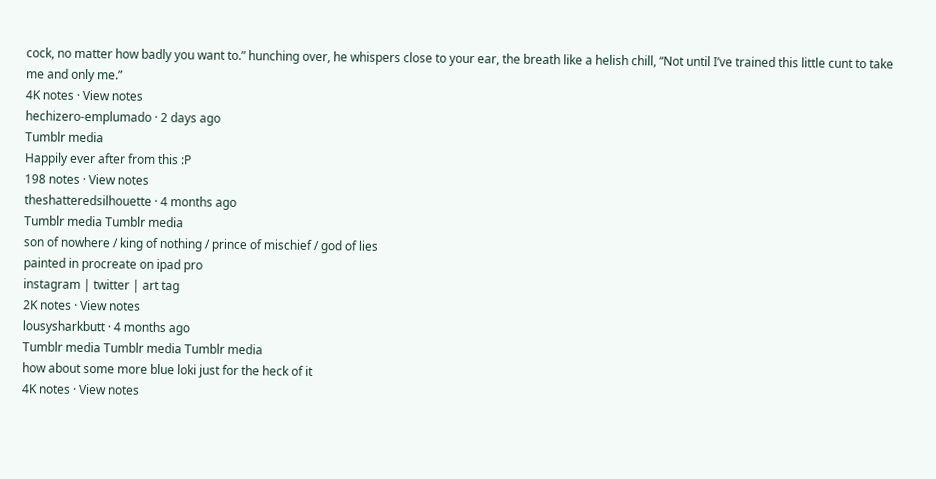cock, no matter how badly you want to.” hunching over, he whispers close to your ear, the breath like a helish chill, “Not until I’ve trained this little cunt to take me and only me.”
4K notes · View notes
hechizero-emplumado · 2 days ago
Tumblr media
Happily ever after from this :P
198 notes · View notes
theshatteredsilhouette · 4 months ago
Tumblr media Tumblr media
son of nowhere / king of nothing / prince of mischief / god of lies
painted in procreate on ipad pro
instagram | twitter | art tag
2K notes · View notes
lousysharkbutt · 4 months ago
Tumblr media Tumblr media Tumblr media
how about some more blue loki just for the heck of it
4K notes · View notes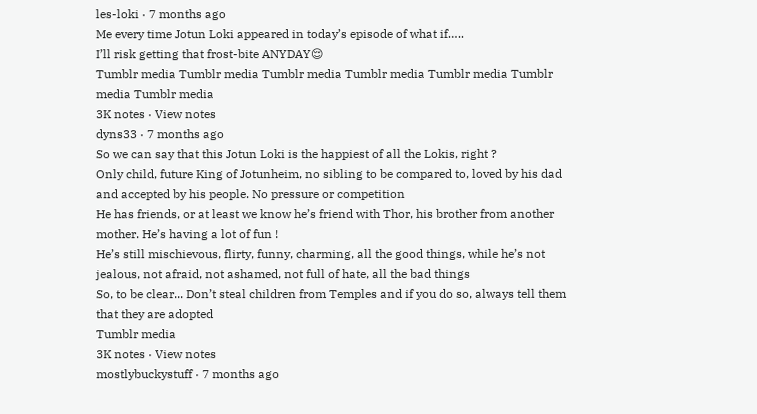les-loki · 7 months ago
Me every time Jotun Loki appeared in today’s episode of what if…..
I’ll risk getting that frost-bite ANYDAY😌
Tumblr media Tumblr media Tumblr media Tumblr media Tumblr media Tumblr media Tumblr media
3K notes · View notes
dyns33 · 7 months ago
So we can say that this Jotun Loki is the happiest of all the Lokis, right ?
Only child, future King of Jotunheim, no sibling to be compared to, loved by his dad and accepted by his people. No pressure or competition
He has friends, or at least we know he’s friend with Thor, his brother from another mother. He’s having a lot of fun !
He’s still mischievous, flirty, funny, charming, all the good things, while he’s not jealous, not afraid, not ashamed, not full of hate, all the bad things
So, to be clear... Don’t steal children from Temples and if you do so, always tell them that they are adopted
Tumblr media
3K notes · View notes
mostlybuckystuff · 7 months ago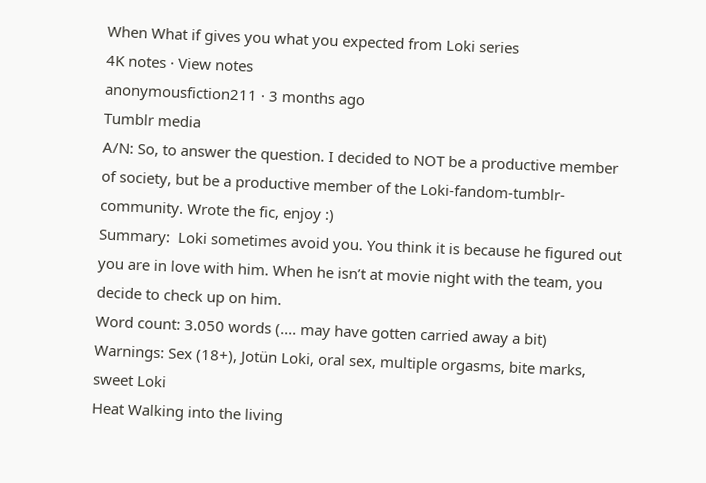When What if gives you what you expected from Loki series
4K notes · View notes
anonymousfiction211 · 3 months ago
Tumblr media
A/N: So, to answer the question. I decided to NOT be a productive member of society, but be a productive member of the Loki-fandom-tumblr-community. Wrote the fic, enjoy :)
Summary:  Loki sometimes avoid you. You think it is because he figured out you are in love with him. When he isn’t at movie night with the team, you decide to check up on him.
Word count: 3.050 words (.... may have gotten carried away a bit)
Warnings: Sex (18+), Jotün Loki, oral sex, multiple orgasms, bite marks, sweet Loki
Heat Walking into the living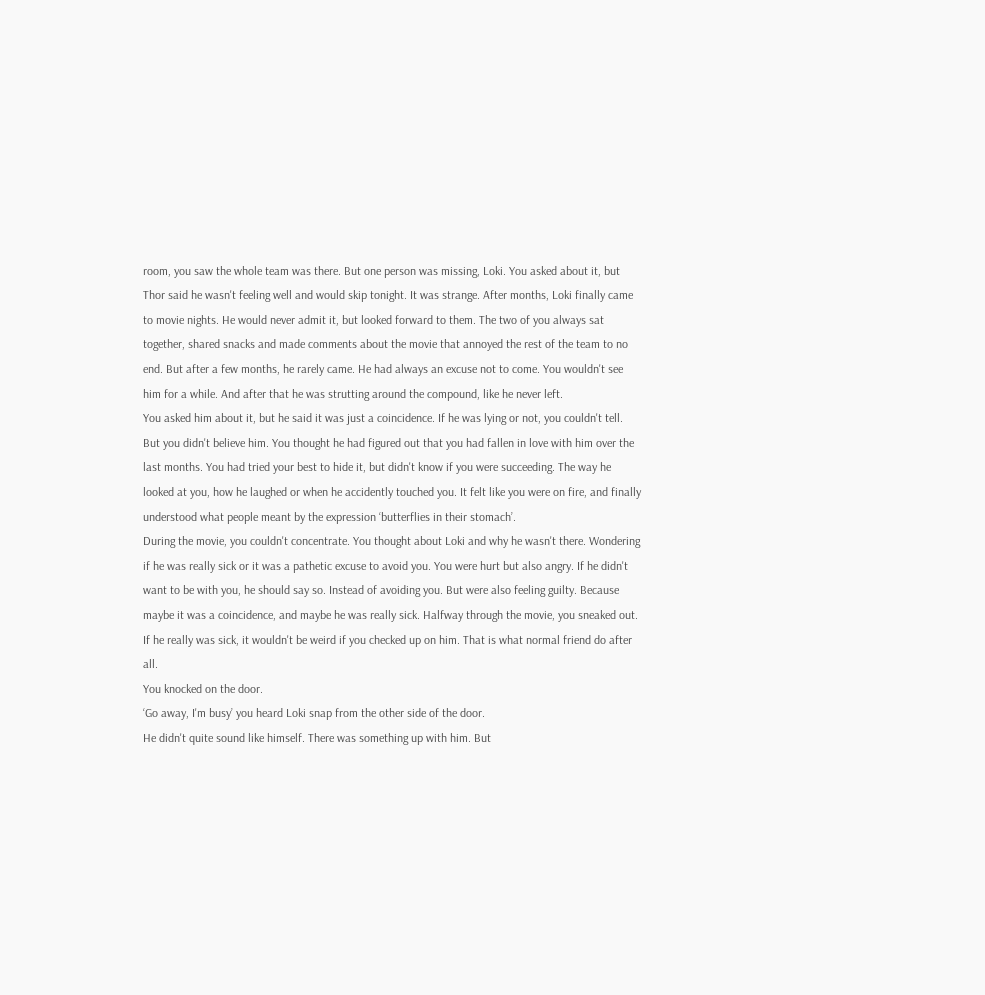room, you saw the whole team was there. But one person was missing, Loki. You asked about it, but Thor said he wasn't feeling well and would skip tonight. It was strange. After months, Loki finally came to movie nights. He would never admit it, but looked forward to them. The two of you always sat together, shared snacks and made comments about the movie that annoyed the rest of the team to no end. But after a few months, he rarely came. He had always an excuse not to come. You wouldn't see him for a while. And after that he was strutting around the compound, like he never left.
You asked him about it, but he said it was just a coincidence. If he was lying or not, you couldn't tell. But you didn't believe him. You thought he had figured out that you had fallen in love with him over the last months. You had tried your best to hide it, but didn't know if you were succeeding. The way he looked at you, how he laughed or when he accidently touched you. It felt like you were on fire, and finally understood what people meant by the expression ‘butterflies in their stomach’.
During the movie, you couldn't concentrate. You thought about Loki and why he wasn't there. Wondering if he was really sick or it was a pathetic excuse to avoid you. You were hurt but also angry. If he didn't want to be with you, he should say so. Instead of avoiding you. But were also feeling guilty. Because maybe it was a coincidence, and maybe he was really sick. Halfway through the movie, you sneaked out. If he really was sick, it wouldn't be weird if you checked up on him. That is what normal friend do after all.
You knocked on the door.
‘Go away, I'm busy’ you heard Loki snap from the other side of the door.
He didn't quite sound like himself. There was something up with him. But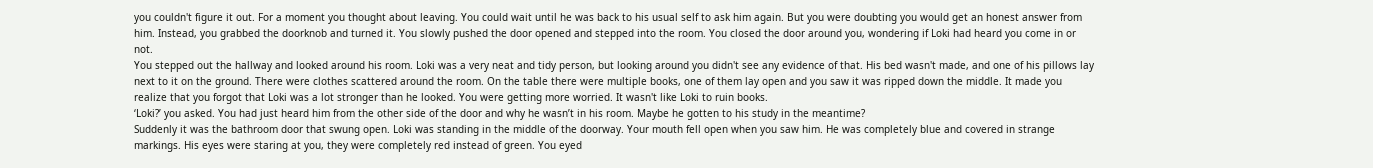you couldn't figure it out. For a moment you thought about leaving. You could wait until he was back to his usual self to ask him again. But you were doubting you would get an honest answer from him. Instead, you grabbed the doorknob and turned it. You slowly pushed the door opened and stepped into the room. You closed the door around you, wondering if Loki had heard you come in or not.
You stepped out the hallway and looked around his room. Loki was a very neat and tidy person, but looking around you didn't see any evidence of that. His bed wasn't made, and one of his pillows lay next to it on the ground. There were clothes scattered around the room. On the table there were multiple books, one of them lay open and you saw it was ripped down the middle. It made you realize that you forgot that Loki was a lot stronger than he looked. You were getting more worried. It wasn't like Loki to ruin books.
‘Loki?’ you asked. You had just heard him from the other side of the door and why he wasn’t in his room. Maybe he gotten to his study in the meantime?
Suddenly it was the bathroom door that swung open. Loki was standing in the middle of the doorway. Your mouth fell open when you saw him. He was completely blue and covered in strange markings. His eyes were staring at you, they were completely red instead of green. You eyed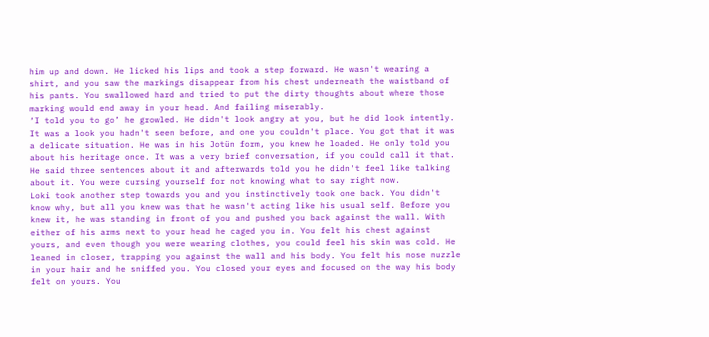him up and down. He licked his lips and took a step forward. He wasn't wearing a shirt, and you saw the markings disappear from his chest underneath the waistband of his pants. You swallowed hard and tried to put the dirty thoughts about where those marking would end away in your head. And failing miserably.
‘I told you to go’ he growled. He didn't look angry at you, but he did look intently. It was a look you hadn't seen before, and one you couldn't place. You got that it was a delicate situation. He was in his Jotün form, you knew he loaded. He only told you about his heritage once. It was a very brief conversation, if you could call it that. He said three sentences about it and afterwards told you he didn't feel like talking about it. You were cursing yourself for not knowing what to say right now.
Loki took another step towards you and you instinctively took one back. You didn't know why, but all you knew was that he wasn't acting like his usual self. Before you knew it, he was standing in front of you and pushed you back against the wall. With either of his arms next to your head he caged you in. You felt his chest against yours, and even though you were wearing clothes, you could feel his skin was cold. He leaned in closer, trapping you against the wall and his body. You felt his nose nuzzle in your hair and he sniffed you. You closed your eyes and focused on the way his body felt on yours. You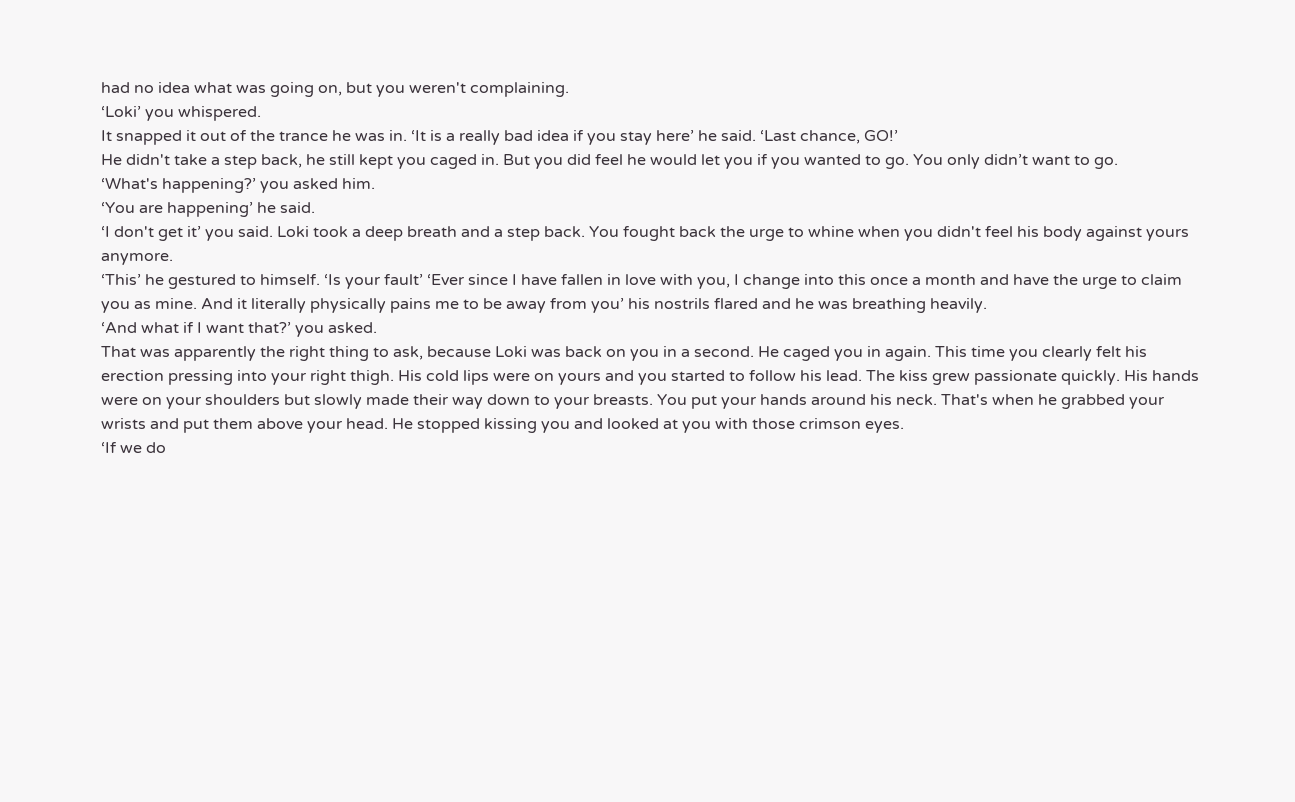had no idea what was going on, but you weren't complaining.
‘Loki’ you whispered.
It snapped it out of the trance he was in. ‘It is a really bad idea if you stay here’ he said. ‘Last chance, GO!’
He didn't take a step back, he still kept you caged in. But you did feel he would let you if you wanted to go. You only didn’t want to go.
‘What's happening?’ you asked him.
‘You are happening’ he said.
‘I don't get it’ you said. Loki took a deep breath and a step back. You fought back the urge to whine when you didn't feel his body against yours anymore.
‘This’ he gestured to himself. ‘Is your fault’ ‘Ever since I have fallen in love with you, I change into this once a month and have the urge to claim you as mine. And it literally physically pains me to be away from you’ his nostrils flared and he was breathing heavily.
‘And what if I want that?’ you asked.
That was apparently the right thing to ask, because Loki was back on you in a second. He caged you in again. This time you clearly felt his erection pressing into your right thigh. His cold lips were on yours and you started to follow his lead. The kiss grew passionate quickly. His hands were on your shoulders but slowly made their way down to your breasts. You put your hands around his neck. That's when he grabbed your wrists and put them above your head. He stopped kissing you and looked at you with those crimson eyes.
‘If we do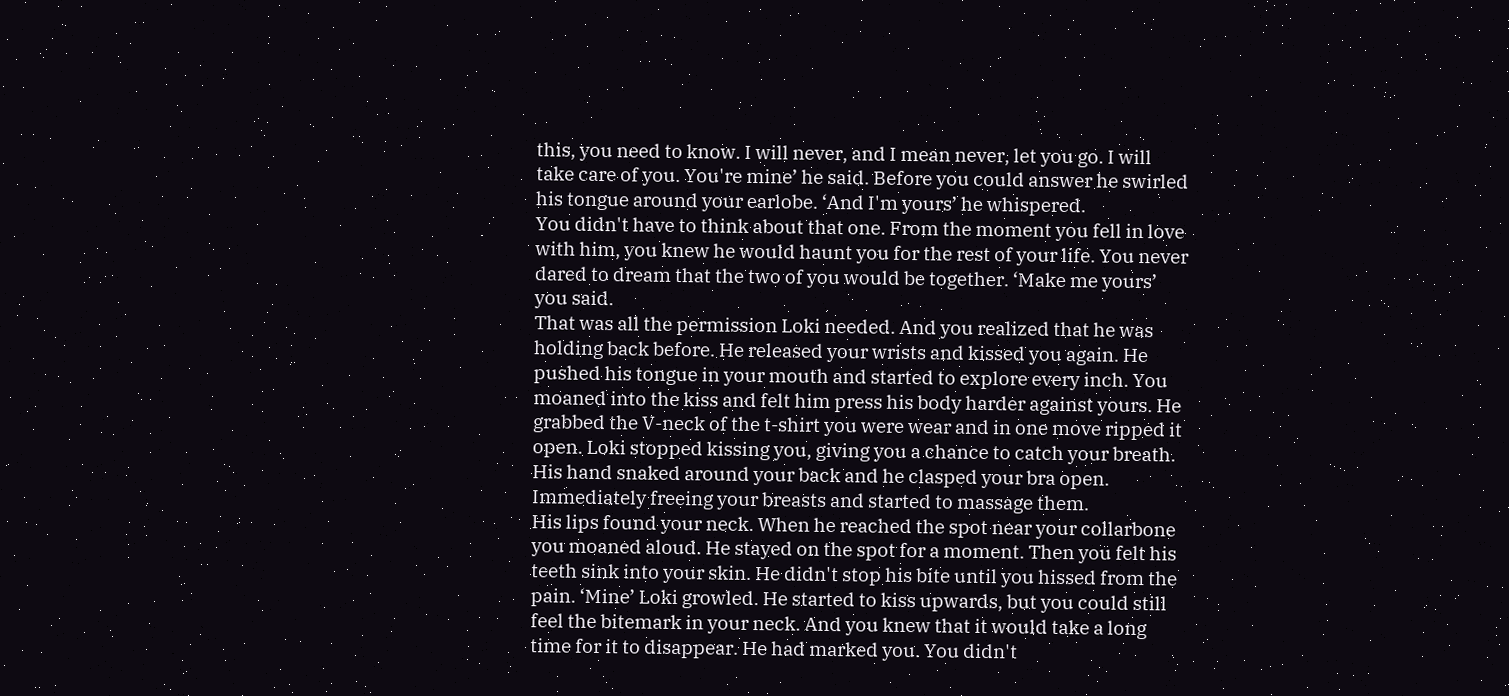this, you need to know. I will never, and I mean never, let you go. I will take care of you. You're mine’ he said. Before you could answer he swirled his tongue around your earlobe. ‘And I'm yours’ he whispered.
You didn't have to think about that one. From the moment you fell in love with him, you knew he would haunt you for the rest of your life. You never dared to dream that the two of you would be together. ‘Make me yours’ you said.
That was all the permission Loki needed. And you realized that he was holding back before. He released your wrists and kissed you again. He pushed his tongue in your mouth and started to explore every inch. You moaned into the kiss and felt him press his body harder against yours. He grabbed the V-neck of the t-shirt you were wear and in one move ripped it open. Loki stopped kissing you, giving you a chance to catch your breath. His hand snaked around your back and he clasped your bra open. Immediately freeing your breasts and started to massage them.
His lips found your neck. When he reached the spot near your collarbone you moaned aloud. He stayed on the spot for a moment. Then you felt his teeth sink into your skin. He didn't stop his bite until you hissed from the pain. ‘Mine’ Loki growled. He started to kiss upwards, but you could still feel the bitemark in your neck. And you knew that it would take a long time for it to disappear. He had marked you. You didn't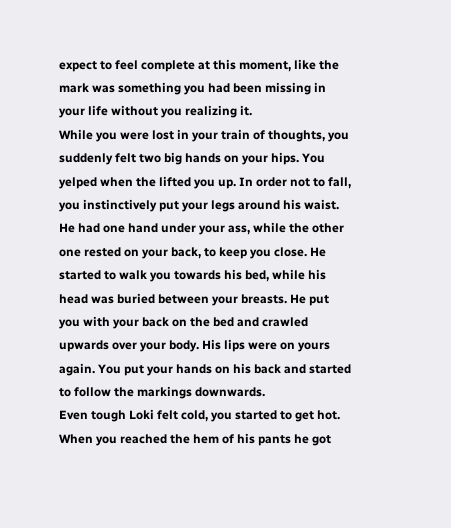expect to feel complete at this moment, like the mark was something you had been missing in your life without you realizing it.
While you were lost in your train of thoughts, you suddenly felt two big hands on your hips. You yelped when the lifted you up. In order not to fall, you instinctively put your legs around his waist. He had one hand under your ass, while the other one rested on your back, to keep you close. He started to walk you towards his bed, while his head was buried between your breasts. He put you with your back on the bed and crawled upwards over your body. His lips were on yours again. You put your hands on his back and started to follow the markings downwards.
Even tough Loki felt cold, you started to get hot. When you reached the hem of his pants he got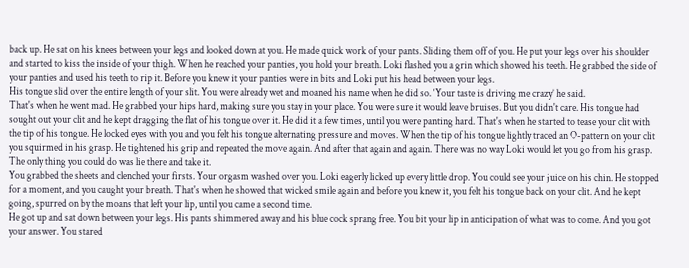back up. He sat on his knees between your legs and looked down at you. He made quick work of your pants. Sliding them off of you. He put your legs over his shoulder and started to kiss the inside of your thigh. When he reached your panties, you hold your breath. Loki flashed you a grin which showed his teeth. He grabbed the side of your panties and used his teeth to rip it. Before you knew it your panties were in bits and Loki put his head between your legs.
His tongue slid over the entire length of your slit. You were already wet and moaned his name when he did so. ‘Your taste is driving me crazy’ he said.
That's when he went mad. He grabbed your hips hard, making sure you stay in your place. You were sure it would leave bruises. But you didn't care. His tongue had sought out your clit and he kept dragging the flat of his tongue over it. He did it a few times, until you were panting hard. That's when he started to tease your clit with the tip of his tongue. He locked eyes with you and you felt his tongue alternating pressure and moves. When the tip of his tongue lightly traced an O-pattern on your clit you squirmed in his grasp. He tightened his grip and repeated the move again. And after that again and again. There was no way Loki would let you go from his grasp. The only thing you could do was lie there and take it.
You grabbed the sheets and clenched your firsts. Your orgasm washed over you. Loki eagerly licked up every little drop. You could see your juice on his chin. He stopped for a moment, and you caught your breath. That's when he showed that wicked smile again and before you knew it, you felt his tongue back on your clit. And he kept going, spurred on by the moans that left your lip, until you came a second time.
He got up and sat down between your legs. His pants shimmered away and his blue cock sprang free. You bit your lip in anticipation of what was to come. And you got your answer. You stared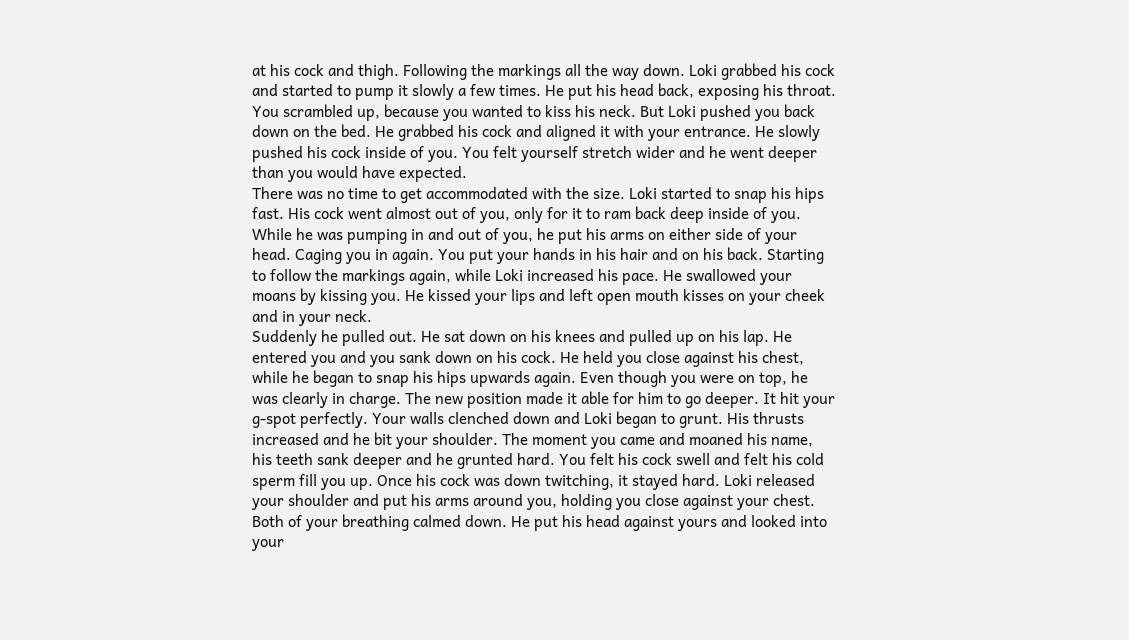at his cock and thigh. Following the markings all the way down. Loki grabbed his cock and started to pump it slowly a few times. He put his head back, exposing his throat. You scrambled up, because you wanted to kiss his neck. But Loki pushed you back down on the bed. He grabbed his cock and aligned it with your entrance. He slowly pushed his cock inside of you. You felt yourself stretch wider and he went deeper than you would have expected.
There was no time to get accommodated with the size. Loki started to snap his hips fast. His cock went almost out of you, only for it to ram back deep inside of you. While he was pumping in and out of you, he put his arms on either side of your head. Caging you in again. You put your hands in his hair and on his back. Starting to follow the markings again, while Loki increased his pace. He swallowed your moans by kissing you. He kissed your lips and left open mouth kisses on your cheek and in your neck.
Suddenly he pulled out. He sat down on his knees and pulled up on his lap. He entered you and you sank down on his cock. He held you close against his chest, while he began to snap his hips upwards again. Even though you were on top, he was clearly in charge. The new position made it able for him to go deeper. It hit your g-spot perfectly. Your walls clenched down and Loki began to grunt. His thrusts increased and he bit your shoulder. The moment you came and moaned his name, his teeth sank deeper and he grunted hard. You felt his cock swell and felt his cold sperm fill you up. Once his cock was down twitching, it stayed hard. Loki released your shoulder and put his arms around you, holding you close against your chest.
Both of your breathing calmed down. He put his head against yours and looked into your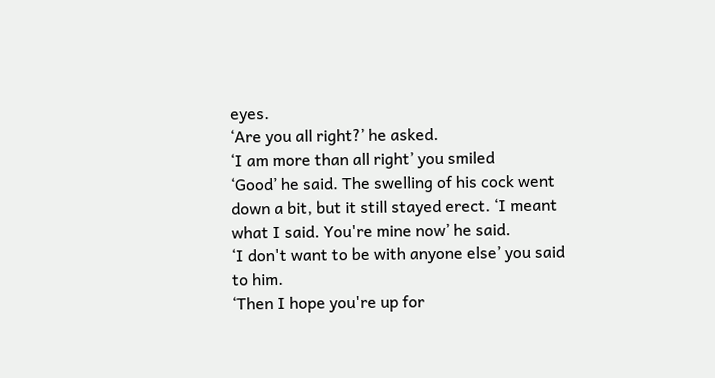eyes.
‘Are you all right?’ he asked.
‘I am more than all right’ you smiled
‘Good’ he said. The swelling of his cock went down a bit, but it still stayed erect. ‘I meant what I said. You're mine now’ he said.
‘I don't want to be with anyone else’ you said to him.
‘Then I hope you're up for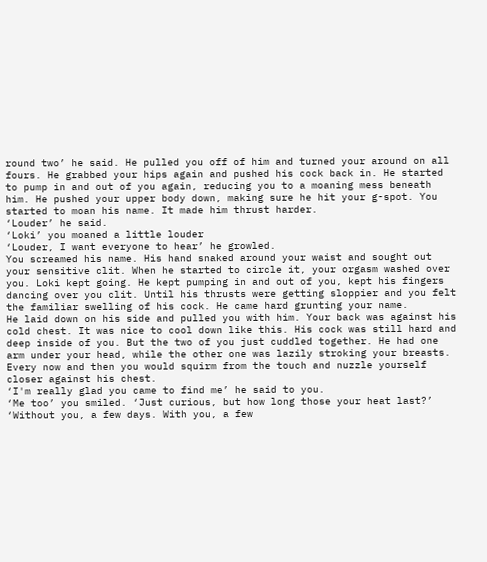round two’ he said. He pulled you off of him and turned your around on all fours. He grabbed your hips again and pushed his cock back in. He started to pump in and out of you again, reducing you to a moaning mess beneath him. He pushed your upper body down, making sure he hit your g-spot. You started to moan his name. It made him thrust harder.
‘Louder’ he said.
‘Loki’ you moaned a little louder
‘Louder, I want everyone to hear’ he growled.
You screamed his name. His hand snaked around your waist and sought out your sensitive clit. When he started to circle it, your orgasm washed over you. Loki kept going. He kept pumping in and out of you, kept his fingers dancing over you clit. Until his thrusts were getting sloppier and you felt the familiar swelling of his cock. He came hard grunting your name.
He laid down on his side and pulled you with him. Your back was against his cold chest. It was nice to cool down like this. His cock was still hard and deep inside of you. But the two of you just cuddled together. He had one arm under your head, while the other one was lazily stroking your breasts. Every now and then you would squirm from the touch and nuzzle yourself closer against his chest.
‘I'm really glad you came to find me’ he said to you.
‘Me too’ you smiled. ‘Just curious, but how long those your heat last?’
‘Without you, a few days. With you, a few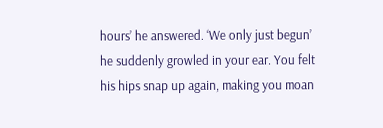hours’ he answered. ‘We only just begun’ he suddenly growled in your ear. You felt his hips snap up again, making you moan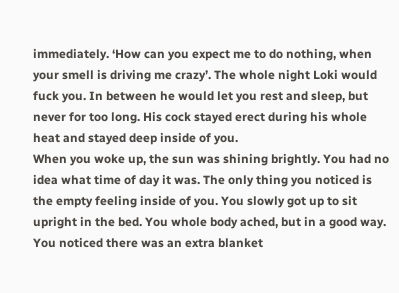immediately. ‘How can you expect me to do nothing, when your smell is driving me crazy’. The whole night Loki would fuck you. In between he would let you rest and sleep, but never for too long. His cock stayed erect during his whole heat and stayed deep inside of you.
When you woke up, the sun was shining brightly. You had no idea what time of day it was. The only thing you noticed is the empty feeling inside of you. You slowly got up to sit upright in the bed. You whole body ached, but in a good way. You noticed there was an extra blanket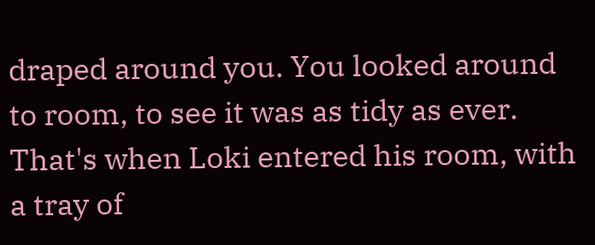draped around you. You looked around to room, to see it was as tidy as ever. That's when Loki entered his room, with a tray of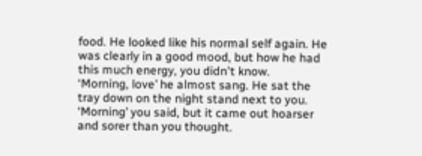food. He looked like his normal self again. He was clearly in a good mood, but how he had this much energy, you didn't know.
‘Morning, love’ he almost sang. He sat the tray down on the night stand next to you.
‘Morning’ you said, but it came out hoarser and sorer than you thought.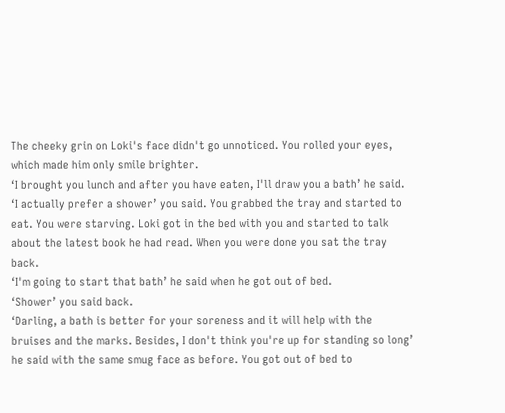The cheeky grin on Loki's face didn't go unnoticed. You rolled your eyes, which made him only smile brighter.
‘I brought you lunch and after you have eaten, I'll draw you a bath’ he said.
‘I actually prefer a shower’ you said. You grabbed the tray and started to eat. You were starving. Loki got in the bed with you and started to talk about the latest book he had read. When you were done you sat the tray back.
‘I'm going to start that bath’ he said when he got out of bed.
‘Shower’ you said back.
‘Darling, a bath is better for your soreness and it will help with the bruises and the marks. Besides, I don't think you're up for standing so long’ he said with the same smug face as before. You got out of bed to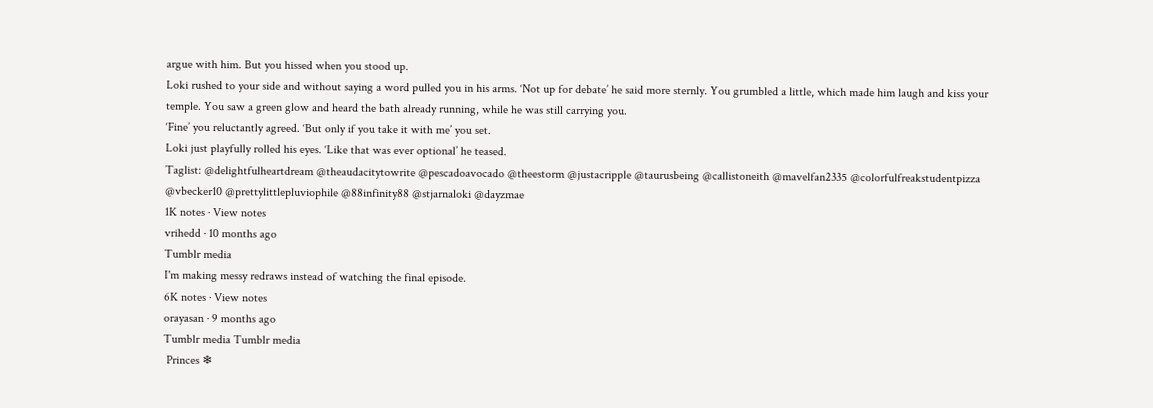argue with him. But you hissed when you stood up.
Loki rushed to your side and without saying a word pulled you in his arms. ‘Not up for debate’ he said more sternly. You grumbled a little, which made him laugh and kiss your temple. You saw a green glow and heard the bath already running, while he was still carrying you.
‘Fine’ you reluctantly agreed. ‘But only if you take it with me’ you set.
Loki just playfully rolled his eyes. ‘Like that was ever optional’ he teased.
Taglist: @delightfulheartdream @theaudacitytowrite @pescadoavocado @theestorm @justacripple @taurusbeing @callistoneith @mavelfan2335 @colorfulfreakstudentpizza @vbecker10 @prettylittlepluviophile @88infinity88 @stjarnaloki @dayzmae
1K notes · View notes
vrihedd · 10 months ago
Tumblr media
I'm making messy redraws instead of watching the final episode.
6K notes · View notes
orayasan · 9 months ago
Tumblr media Tumblr media
 Princes ❄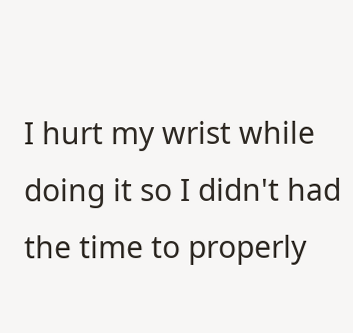I hurt my wrist while doing it so I didn't had the time to properly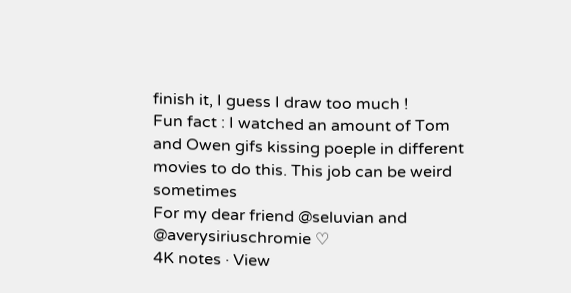finish it, I guess I draw too much !
Fun fact : I watched an amount of Tom and Owen gifs kissing poeple in different movies to do this. This job can be weird sometimes
For my dear friend @seluvian and @averysiriuschromie ♡
4K notes · View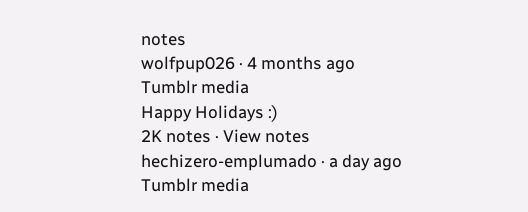notes
wolfpup026 · 4 months ago
Tumblr media
Happy Holidays :)
2K notes · View notes
hechizero-emplumado · a day ago
Tumblr media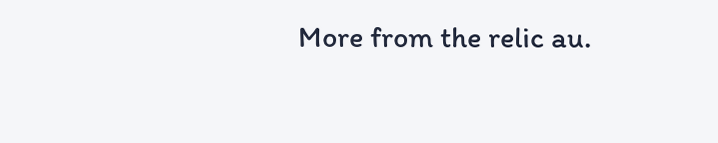More from the relic au.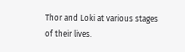Thor and Loki at various stages of their lives.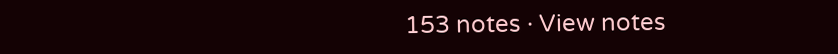153 notes · View notes